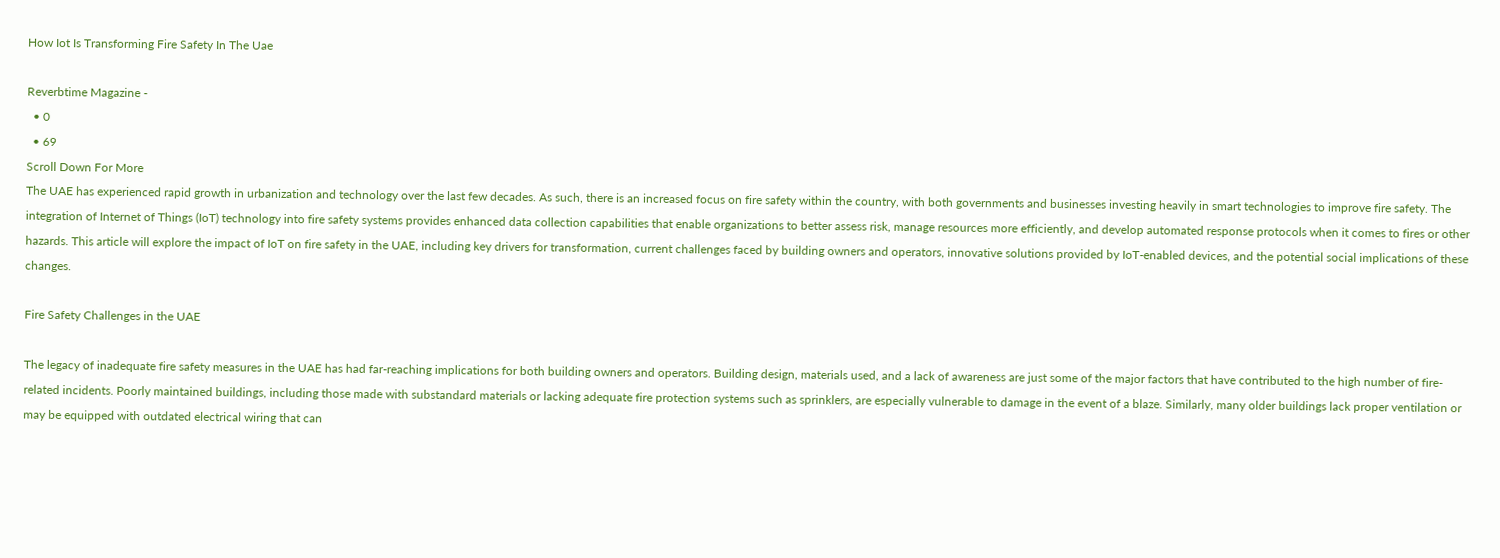How Iot Is Transforming Fire Safety In The Uae

Reverbtime Magazine -
  • 0
  • 69
Scroll Down For More
The UAE has experienced rapid growth in urbanization and technology over the last few decades. As such, there is an increased focus on fire safety within the country, with both governments and businesses investing heavily in smart technologies to improve fire safety. The integration of Internet of Things (IoT) technology into fire safety systems provides enhanced data collection capabilities that enable organizations to better assess risk, manage resources more efficiently, and develop automated response protocols when it comes to fires or other hazards. This article will explore the impact of IoT on fire safety in the UAE, including key drivers for transformation, current challenges faced by building owners and operators, innovative solutions provided by IoT-enabled devices, and the potential social implications of these changes.

Fire Safety Challenges in the UAE

The legacy of inadequate fire safety measures in the UAE has had far-reaching implications for both building owners and operators. Building design, materials used, and a lack of awareness are just some of the major factors that have contributed to the high number of fire-related incidents. Poorly maintained buildings, including those made with substandard materials or lacking adequate fire protection systems such as sprinklers, are especially vulnerable to damage in the event of a blaze. Similarly, many older buildings lack proper ventilation or may be equipped with outdated electrical wiring that can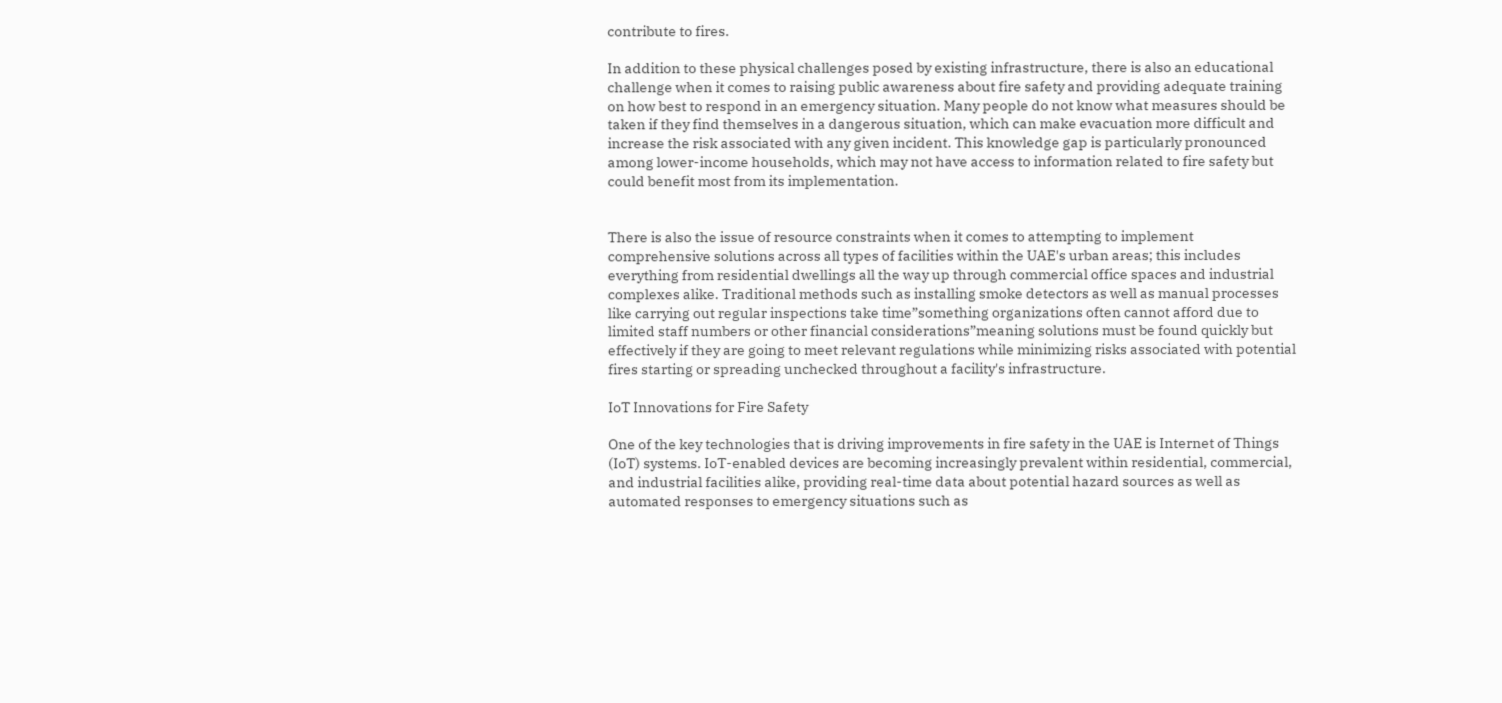contribute to fires.

In addition to these physical challenges posed by existing infrastructure, there is also an educational challenge when it comes to raising public awareness about fire safety and providing adequate training on how best to respond in an emergency situation. Many people do not know what measures should be taken if they find themselves in a dangerous situation, which can make evacuation more difficult and increase the risk associated with any given incident. This knowledge gap is particularly pronounced among lower-income households, which may not have access to information related to fire safety but could benefit most from its implementation.


There is also the issue of resource constraints when it comes to attempting to implement comprehensive solutions across all types of facilities within the UAE's urban areas; this includes everything from residential dwellings all the way up through commercial office spaces and industrial complexes alike. Traditional methods such as installing smoke detectors as well as manual processes like carrying out regular inspections take time”something organizations often cannot afford due to limited staff numbers or other financial considerations”meaning solutions must be found quickly but effectively if they are going to meet relevant regulations while minimizing risks associated with potential fires starting or spreading unchecked throughout a facility's infrastructure.

IoT Innovations for Fire Safety

One of the key technologies that is driving improvements in fire safety in the UAE is Internet of Things (IoT) systems. IoT-enabled devices are becoming increasingly prevalent within residential, commercial, and industrial facilities alike, providing real-time data about potential hazard sources as well as automated responses to emergency situations such as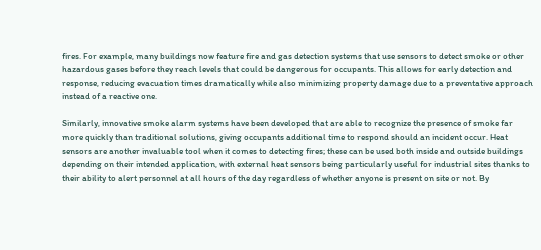fires. For example, many buildings now feature fire and gas detection systems that use sensors to detect smoke or other hazardous gases before they reach levels that could be dangerous for occupants. This allows for early detection and response, reducing evacuation times dramatically while also minimizing property damage due to a preventative approach instead of a reactive one.

Similarly, innovative smoke alarm systems have been developed that are able to recognize the presence of smoke far more quickly than traditional solutions, giving occupants additional time to respond should an incident occur. Heat sensors are another invaluable tool when it comes to detecting fires; these can be used both inside and outside buildings depending on their intended application, with external heat sensors being particularly useful for industrial sites thanks to their ability to alert personnel at all hours of the day regardless of whether anyone is present on site or not. By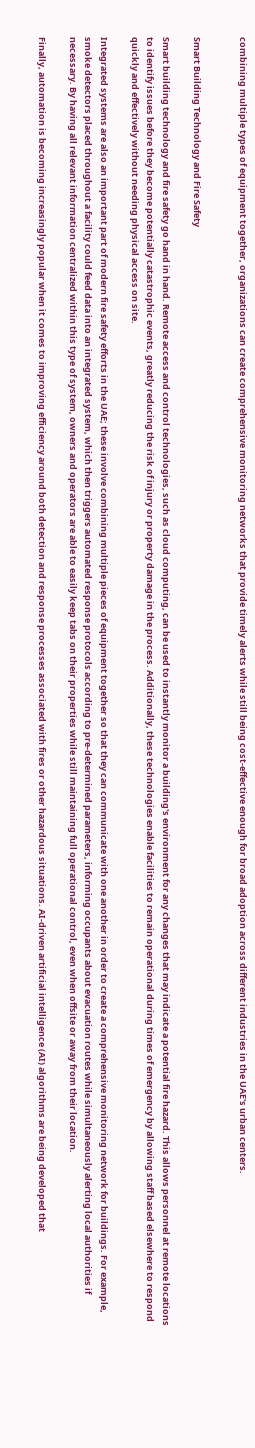combining multiple types of equipment together, organizations can create comprehensive monitoring networks that provide timely alerts while still being cost-effective enough for broad adoption across different industries in the UAE's urban centers.


Smart Building Technology and Fire Safety

Smart building technology and fire safety go hand in hand. Remote access and control technologies, such as cloud computing, can be used to instantly monitor a building's environment for any changes that may indicate a potential fire hazard. This allows personnel at remote locations to identify issues before they become potentially catastrophic events, greatly reducing the risk of injury or property damage in the process. Additionally, these technologies enable facilities to remain operational during times of emergency by allowing staff based elsewhere to respond quickly and effectively without needing physical access on site.

Integrated systems are also an important part of modern fire safety efforts in the UAE; these involve combining multiple pieces of equipment together so that they can communicate with one another in order to create a comprehensive monitoring network for buildings. For example, smoke detectors placed throughout a facility could feed data into an integrated system, which then triggers automated response protocols according to pre-determined parameters, informing occupants about evacuation routes while simultaneously alerting local authorities if necessary. By having all relevant information centralized within this type of system, owners and operators are able to easily keep tabs on their properties while still maintaining full operational control, even when offsite or away from their location.

Finally, automation is becoming increasingly popular when it comes to improving efficiency around both detection and response processes associated with fires or other hazardous situations. AI-driven artificial intelligence (AI) algorithms are being developed that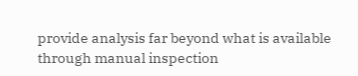provide analysis far beyond what is available through manual inspection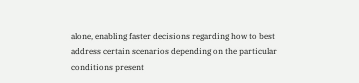alone, enabling faster decisions regarding how to best address certain scenarios depending on the particular conditions present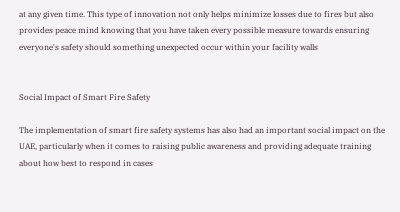at any given time. This type of innovation not only helps minimize losses due to fires but also provides peace mind knowing that you have taken every possible measure towards ensuring everyone's safety should something unexpected occur within your facility walls


Social Impact of Smart Fire Safety

The implementation of smart fire safety systems has also had an important social impact on the UAE, particularly when it comes to raising public awareness and providing adequate training about how best to respond in cases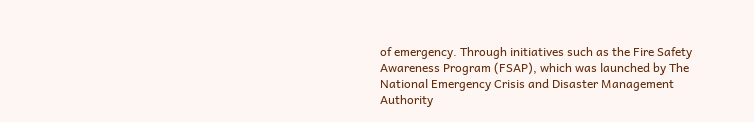of emergency. Through initiatives such as the Fire Safety Awareness Program (FSAP), which was launched by The National Emergency Crisis and Disaster Management Authority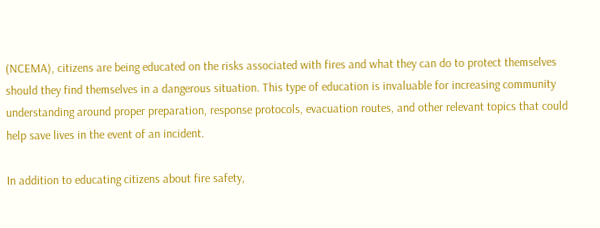(NCEMA), citizens are being educated on the risks associated with fires and what they can do to protect themselves should they find themselves in a dangerous situation. This type of education is invaluable for increasing community understanding around proper preparation, response protocols, evacuation routes, and other relevant topics that could help save lives in the event of an incident.

In addition to educating citizens about fire safety,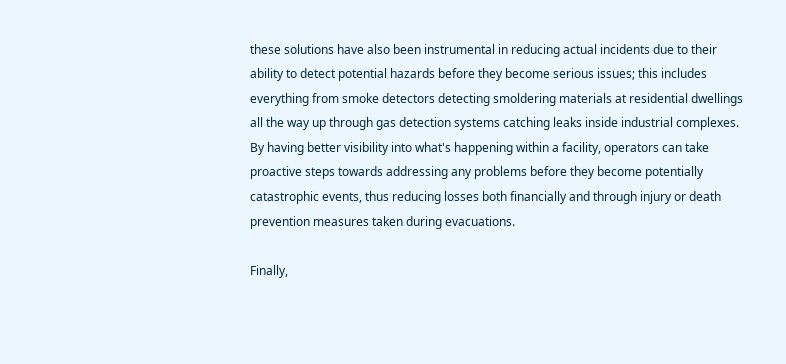these solutions have also been instrumental in reducing actual incidents due to their ability to detect potential hazards before they become serious issues; this includes everything from smoke detectors detecting smoldering materials at residential dwellings all the way up through gas detection systems catching leaks inside industrial complexes. By having better visibility into what's happening within a facility, operators can take proactive steps towards addressing any problems before they become potentially catastrophic events, thus reducing losses both financially and through injury or death prevention measures taken during evacuations.

Finally,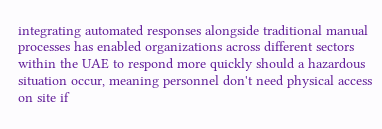integrating automated responses alongside traditional manual processes has enabled organizations across different sectors within the UAE to respond more quickly should a hazardous situation occur, meaning personnel don't need physical access on site if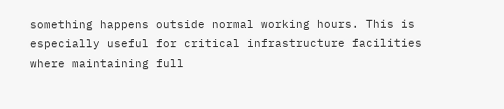something happens outside normal working hours. This is especially useful for critical infrastructure facilities where maintaining full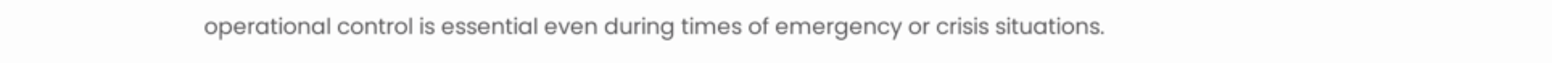operational control is essential even during times of emergency or crisis situations.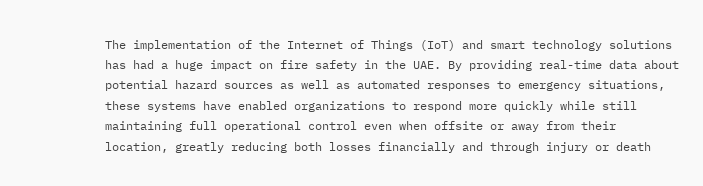The implementation of the Internet of Things (IoT) and smart technology solutions has had a huge impact on fire safety in the UAE. By providing real-time data about potential hazard sources as well as automated responses to emergency situations, these systems have enabled organizations to respond more quickly while still maintaining full operational control even when offsite or away from their location, greatly reducing both losses financially and through injury or death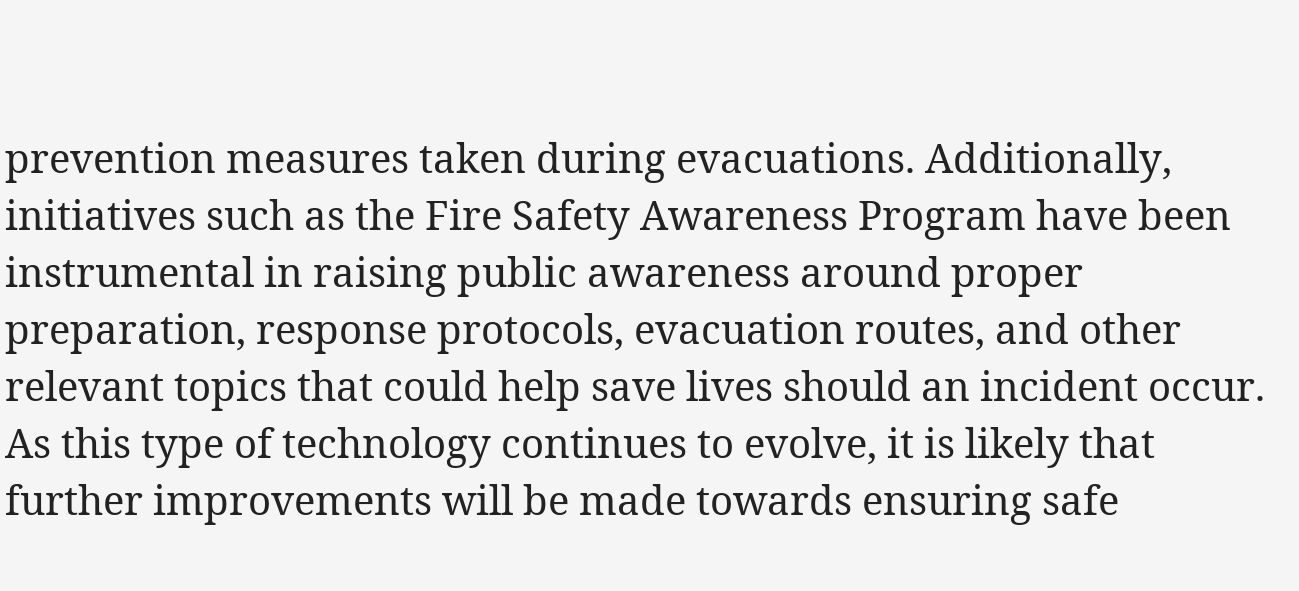prevention measures taken during evacuations. Additionally, initiatives such as the Fire Safety Awareness Program have been instrumental in raising public awareness around proper preparation, response protocols, evacuation routes, and other relevant topics that could help save lives should an incident occur. As this type of technology continues to evolve, it is likely that further improvements will be made towards ensuring safe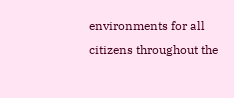environments for all citizens throughout the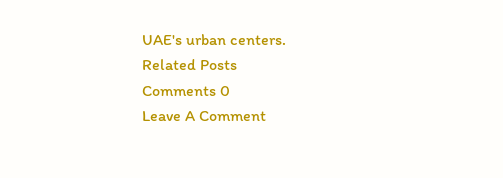UAE's urban centers.
Related Posts
Comments 0
Leave A Comment